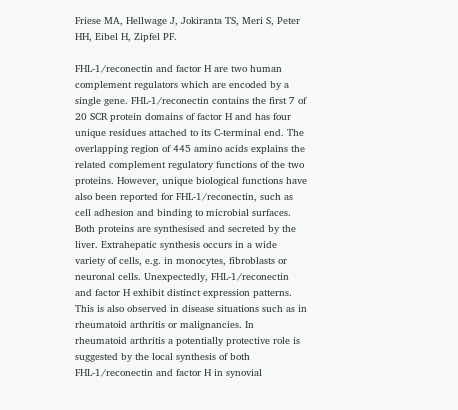Friese MA, Hellwage J, Jokiranta TS, Meri S, Peter HH, Eibel H, Zipfel PF.

FHL-1/reconectin and factor H are two human complement regulators which are encoded by a single gene. FHL-1/reconectin contains the first 7 of 20 SCR protein domains of factor H and has four unique residues attached to its C-terminal end. The overlapping region of 445 amino acids explains the related complement regulatory functions of the two proteins. However, unique biological functions have also been reported for FHL-1/reconectin, such as cell adhesion and binding to microbial surfaces. Both proteins are synthesised and secreted by the liver. Extrahepatic synthesis occurs in a wide variety of cells, e.g. in monocytes, fibroblasts or neuronal cells. Unexpectedly, FHL-1/reconectin and factor H exhibit distinct expression patterns. This is also observed in disease situations such as in rheumatoid arthritis or malignancies. In rheumatoid arthritis a potentially protective role is suggested by the local synthesis of both FHL-1/reconectin and factor H in synovial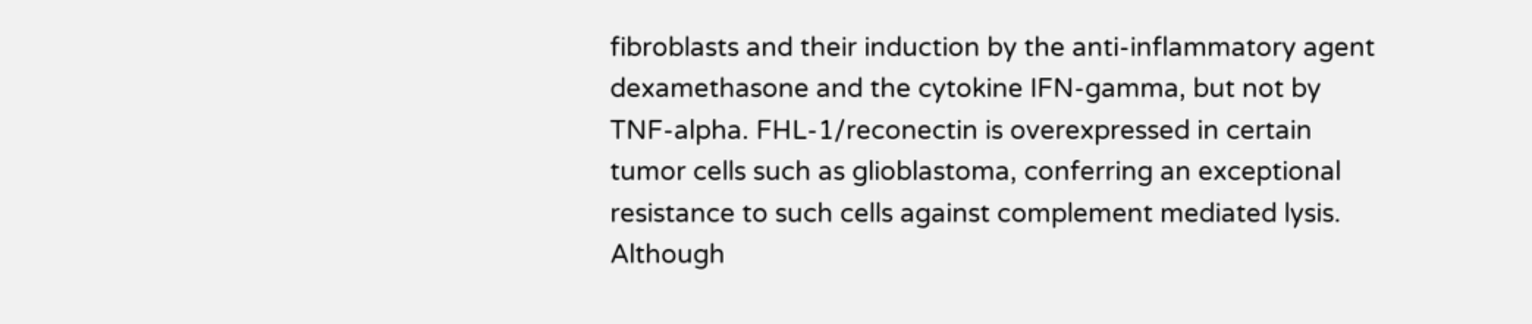fibroblasts and their induction by the anti-inflammatory agent dexamethasone and the cytokine IFN-gamma, but not by TNF-alpha. FHL-1/reconectin is overexpressed in certain tumor cells such as glioblastoma, conferring an exceptional resistance to such cells against complement mediated lysis. Although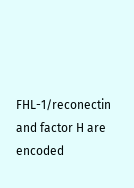FHL-1/reconectin and factor H are encoded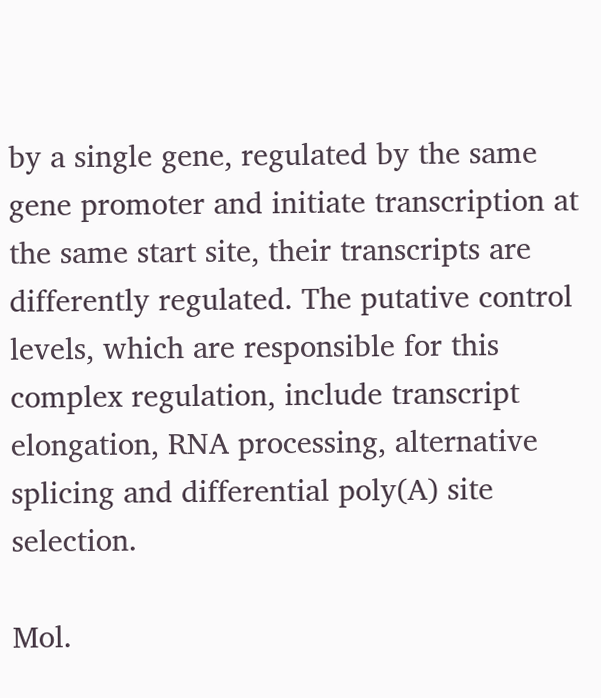by a single gene, regulated by the same gene promoter and initiate transcription at the same start site, their transcripts are differently regulated. The putative control levels, which are responsible for this complex regulation, include transcript elongation, RNA processing, alternative splicing and differential poly(A) site selection.

Mol.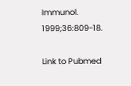Immunol. 1999;36:809-18.

Link to Pubmed